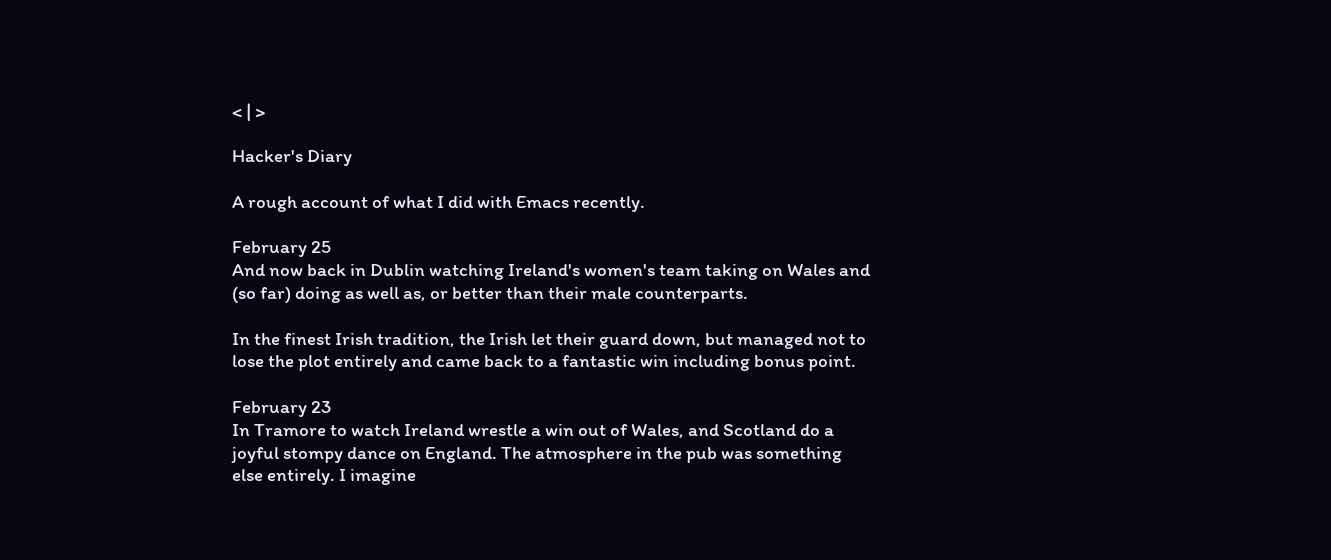< | >

Hacker's Diary

A rough account of what I did with Emacs recently.

February 25
And now back in Dublin watching Ireland's women's team taking on Wales and (so far) doing as well as, or better than their male counterparts.

In the finest Irish tradition, the Irish let their guard down, but managed not to lose the plot entirely and came back to a fantastic win including bonus point.

February 23
In Tramore to watch Ireland wrestle a win out of Wales, and Scotland do a joyful stompy dance on England. The atmosphere in the pub was something else entirely. I imagine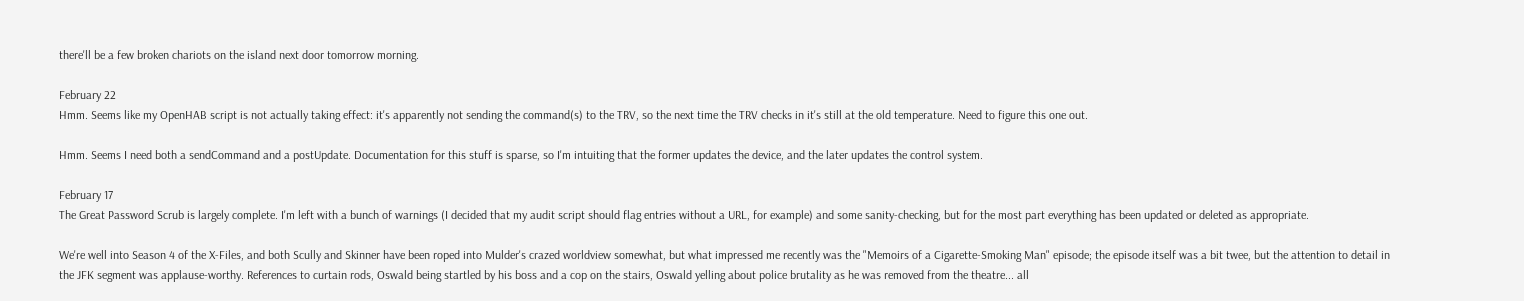there'll be a few broken chariots on the island next door tomorrow morning.

February 22
Hmm. Seems like my OpenHAB script is not actually taking effect: it's apparently not sending the command(s) to the TRV, so the next time the TRV checks in it's still at the old temperature. Need to figure this one out.

Hmm. Seems I need both a sendCommand and a postUpdate. Documentation for this stuff is sparse, so I'm intuiting that the former updates the device, and the later updates the control system.

February 17
The Great Password Scrub is largely complete. I'm left with a bunch of warnings (I decided that my audit script should flag entries without a URL, for example) and some sanity-checking, but for the most part everything has been updated or deleted as appropriate.

We're well into Season 4 of the X-Files, and both Scully and Skinner have been roped into Mulder's crazed worldview somewhat, but what impressed me recently was the "Memoirs of a Cigarette-Smoking Man" episode; the episode itself was a bit twee, but the attention to detail in the JFK segment was applause-worthy. References to curtain rods, Oswald being startled by his boss and a cop on the stairs, Oswald yelling about police brutality as he was removed from the theatre... all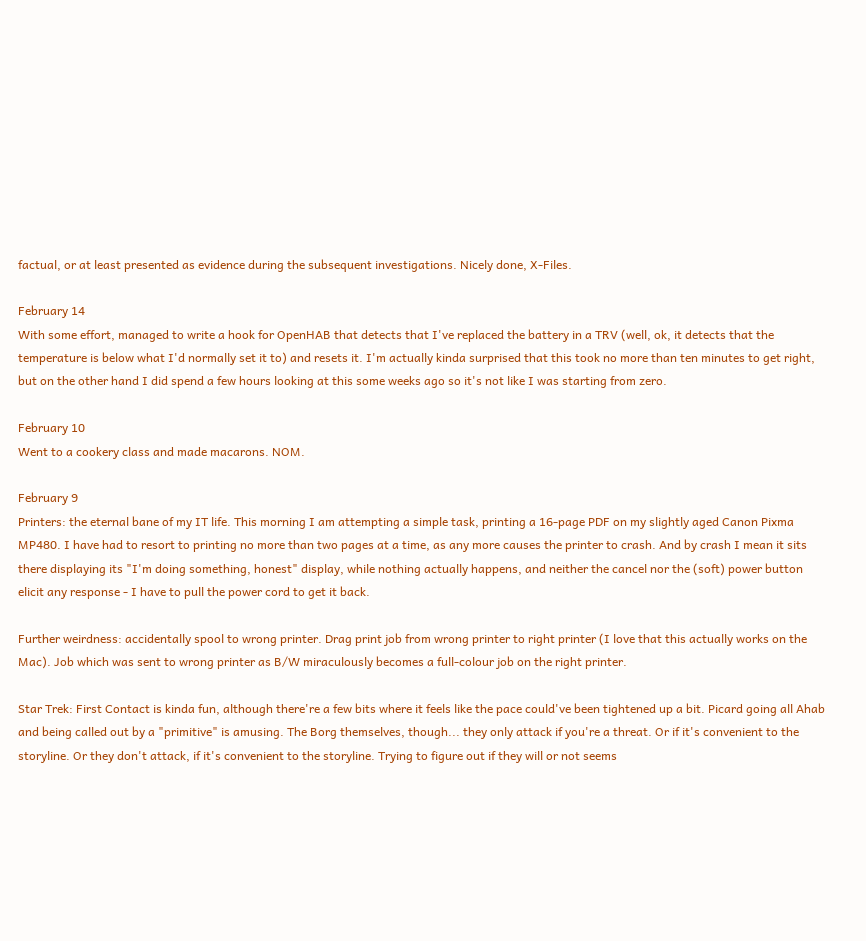factual, or at least presented as evidence during the subsequent investigations. Nicely done, X-Files.

February 14
With some effort, managed to write a hook for OpenHAB that detects that I've replaced the battery in a TRV (well, ok, it detects that the temperature is below what I'd normally set it to) and resets it. I'm actually kinda surprised that this took no more than ten minutes to get right, but on the other hand I did spend a few hours looking at this some weeks ago so it's not like I was starting from zero.

February 10
Went to a cookery class and made macarons. NOM.

February 9
Printers: the eternal bane of my IT life. This morning I am attempting a simple task, printing a 16-page PDF on my slightly aged Canon Pixma MP480. I have had to resort to printing no more than two pages at a time, as any more causes the printer to crash. And by crash I mean it sits there displaying its "I'm doing something, honest" display, while nothing actually happens, and neither the cancel nor the (soft) power button elicit any response - I have to pull the power cord to get it back.

Further weirdness: accidentally spool to wrong printer. Drag print job from wrong printer to right printer (I love that this actually works on the Mac). Job which was sent to wrong printer as B/W miraculously becomes a full-colour job on the right printer.

Star Trek: First Contact is kinda fun, although there're a few bits where it feels like the pace could've been tightened up a bit. Picard going all Ahab and being called out by a "primitive" is amusing. The Borg themselves, though... they only attack if you're a threat. Or if it's convenient to the storyline. Or they don't attack, if it's convenient to the storyline. Trying to figure out if they will or not seems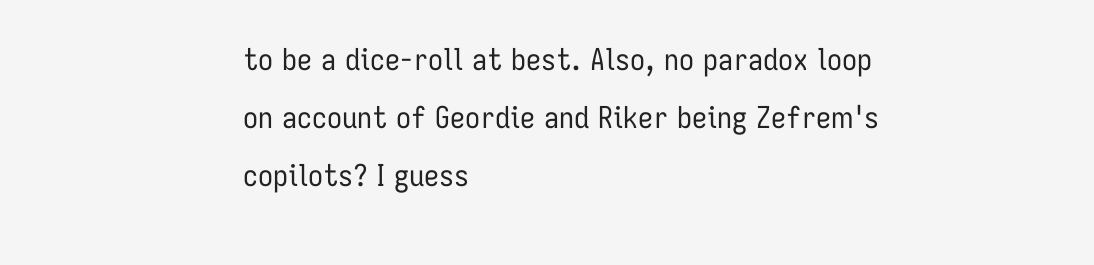to be a dice-roll at best. Also, no paradox loop on account of Geordie and Riker being Zefrem's copilots? I guess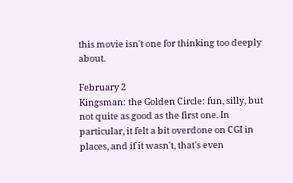this movie isn't one for thinking too deeply about.

February 2
Kingsman: the Golden Circle: fun, silly, but not quite as good as the first one. In particular, it felt a bit overdone on CGI in places, and if it wasn't, that's even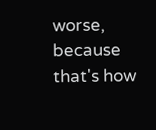worse, because that's how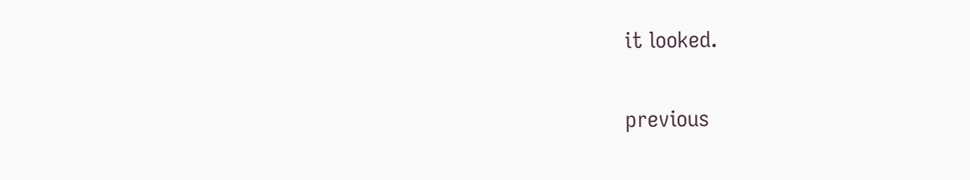it looked.

previous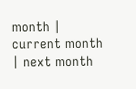month | current month | next month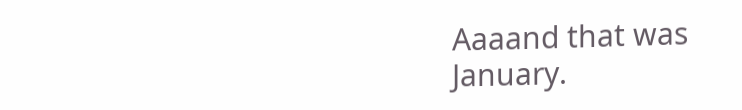Aaaand that was January.